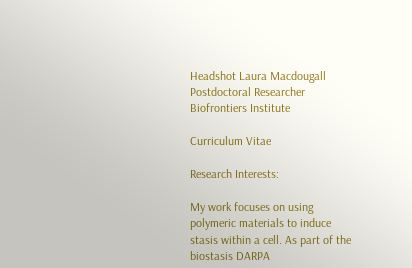Headshot Laura Macdougall
Postdoctoral Researcher
Biofrontiers Institute

Curriculum Vitae

Research Interests:

My work focuses on using polymeric materials to induce stasis within a cell. As part of the biostasis DARPA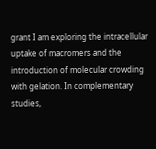grant I am exploring the intracellular uptake of macromers and the introduction of molecular crowding with gelation. In complementary studies,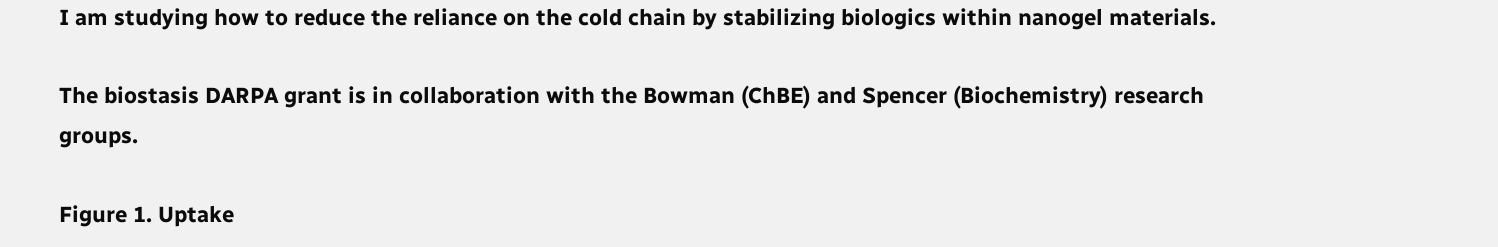I am studying how to reduce the reliance on the cold chain by stabilizing biologics within nanogel materials.

The biostasis DARPA grant is in collaboration with the Bowman (ChBE) and Spencer (Biochemistry) research groups.

Figure 1. Uptake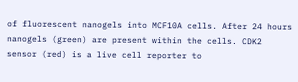of fluorescent nanogels into MCF10A cells. After 24 hours nanogels (green) are present within the cells. CDK2 sensor (red) is a live cell reporter to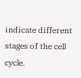indicate different stages of the cell cycle.